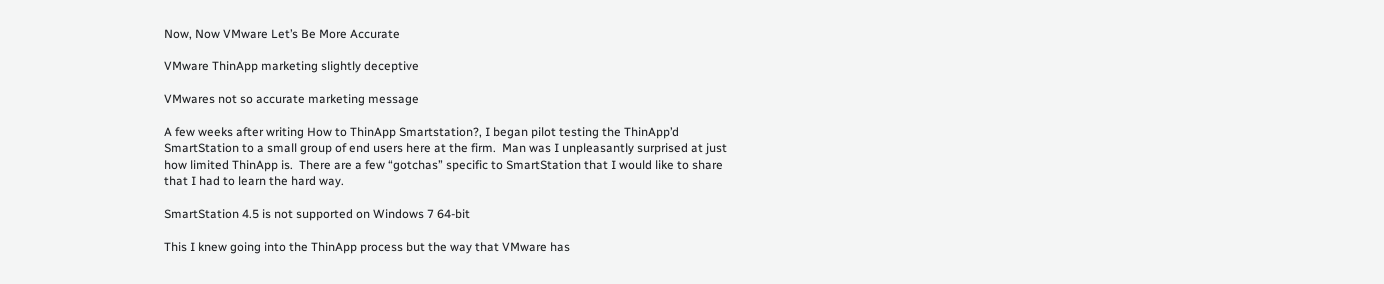Now, Now VMware Let’s Be More Accurate

VMware ThinApp marketing slightly deceptive

VMwares not so accurate marketing message

A few weeks after writing How to ThinApp Smartstation?, I began pilot testing the ThinApp’d SmartStation to a small group of end users here at the firm.  Man was I unpleasantly surprised at just how limited ThinApp is.  There are a few “gotchas” specific to SmartStation that I would like to share that I had to learn the hard way.

SmartStation 4.5 is not supported on Windows 7 64-bit

This I knew going into the ThinApp process but the way that VMware has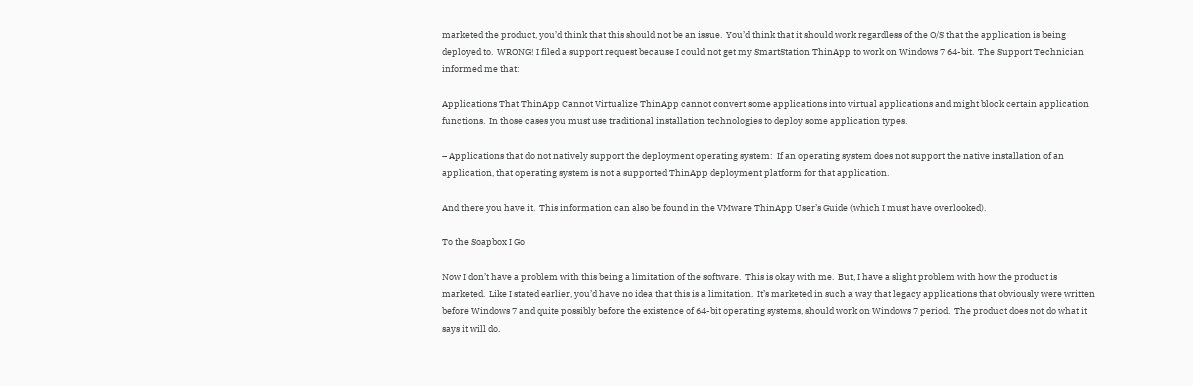marketed the product, you’d think that this should not be an issue.  You’d think that it should work regardless of the O/S that the application is being deployed to.  WRONG! I filed a support request because I could not get my SmartStation ThinApp to work on Windows 7 64-bit.  The Support Technician informed me that:

Applications That ThinApp Cannot Virtualize ThinApp cannot convert some applications into virtual applications and might block certain application functions.  In those cases you must use traditional installation technologies to deploy some application types.

– Applications that do not natively support the deployment operating system:  If an operating system does not support the native installation of an application, that operating system is not a supported ThinApp deployment platform for that application.

And there you have it.  This information can also be found in the VMware ThinApp User’s Guide (which I must have overlooked).

To the Soapbox I Go

Now I don’t have a problem with this being a limitation of the software.  This is okay with me.  But, I have a slight problem with how the product is marketed.  Like I stated earlier, you’d have no idea that this is a limitation.  It’s marketed in such a way that legacy applications that obviously were written before Windows 7 and quite possibly before the existence of 64-bit operating systems, should work on Windows 7 period.  The product does not do what it says it will do.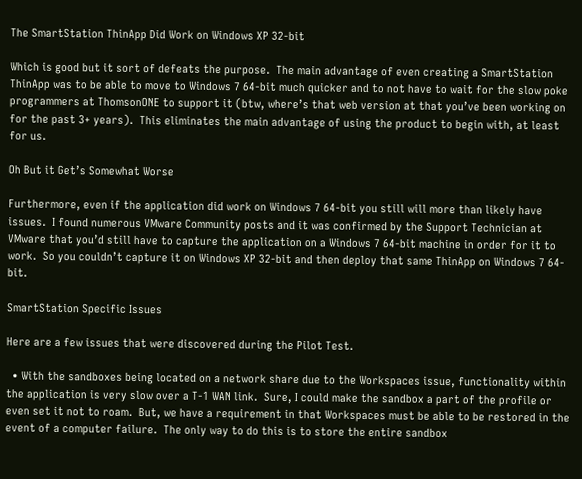The SmartStation ThinApp Did Work on Windows XP 32-bit

Which is good but it sort of defeats the purpose.  The main advantage of even creating a SmartStation ThinApp was to be able to move to Windows 7 64-bit much quicker and to not have to wait for the slow poke programmers at ThomsonONE to support it (btw, where’s that web version at that you’ve been working on for the past 3+ years).  This eliminates the main advantage of using the product to begin with, at least for us.

Oh But it Get’s Somewhat Worse

Furthermore, even if the application did work on Windows 7 64-bit you still will more than likely have issues.  I found numerous VMware Community posts and it was confirmed by the Support Technician at VMware that you’d still have to capture the application on a Windows 7 64-bit machine in order for it to work.  So you couldn’t capture it on Windows XP 32-bit and then deploy that same ThinApp on Windows 7 64-bit.

SmartStation Specific Issues

Here are a few issues that were discovered during the Pilot Test.

  • With the sandboxes being located on a network share due to the Workspaces issue, functionality within the application is very slow over a T-1 WAN link.  Sure, I could make the sandbox a part of the profile or even set it not to roam.  But, we have a requirement in that Workspaces must be able to be restored in the event of a computer failure.  The only way to do this is to store the entire sandbox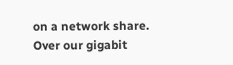on a network share.  Over our gigabit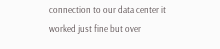connection to our data center it worked just fine but over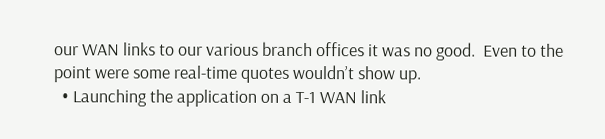our WAN links to our various branch offices it was no good.  Even to the point were some real-time quotes wouldn’t show up.
  • Launching the application on a T-1 WAN link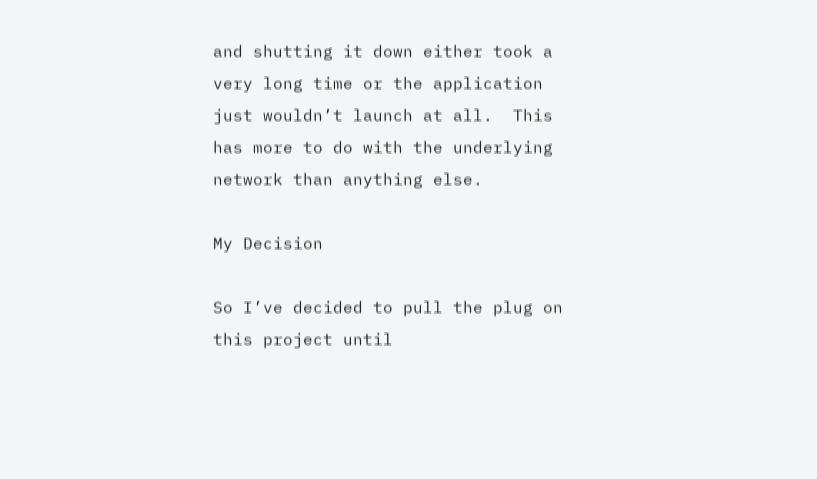and shutting it down either took a very long time or the application just wouldn’t launch at all.  This has more to do with the underlying network than anything else.

My Decision

So I’ve decided to pull the plug on this project until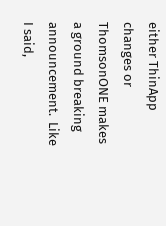either ThinApp changes or ThomsonONE makes a ground breaking announcement.  Like I said,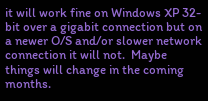it will work fine on Windows XP 32-bit over a gigabit connection but on a newer O/S and/or slower network connection it will not.  Maybe things will change in the coming months.